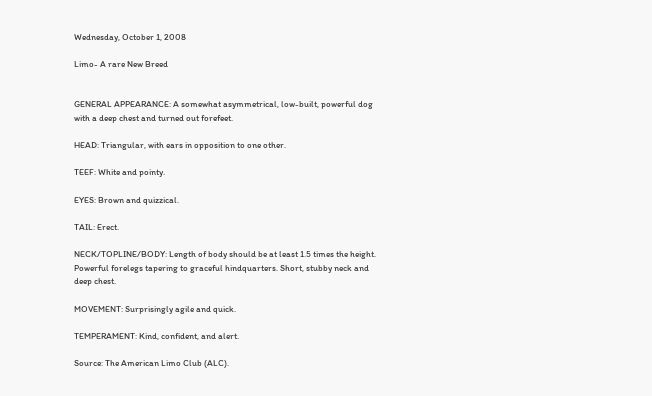Wednesday, October 1, 2008

Limo- A rare New Breed


GENERAL APPEARANCE: A somewhat asymmetrical, low-built, powerful dog with a deep chest and turned out forefeet.

HEAD: Triangular, with ears in opposition to one other.

TEEF: White and pointy.

EYES: Brown and quizzical.

TAIL: Erect.

NECK/TOPLINE/BODY: Length of body should be at least 1.5 times the height. Powerful forelegs tapering to graceful hindquarters. Short, stubby neck and deep chest.

MOVEMENT: Surprisingly agile and quick.

TEMPERAMENT: Kind, confident, and alert.

Source: The American Limo Club (ALC).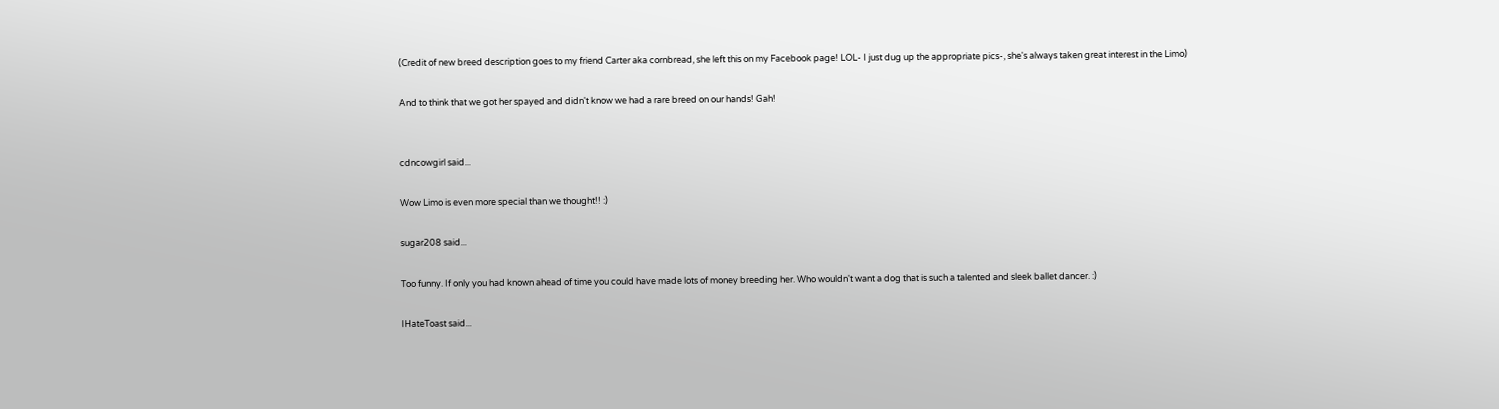(Credit of new breed description goes to my friend Carter aka cornbread, she left this on my Facebook page! LOL- I just dug up the appropriate pics-, she's always taken great interest in the Limo)

And to think that we got her spayed and didn't know we had a rare breed on our hands! Gah!


cdncowgirl said...

Wow Limo is even more special than we thought!! :)

sugar208 said...

Too funny. If only you had known ahead of time you could have made lots of money breeding her. Who wouldn't want a dog that is such a talented and sleek ballet dancer. :)

IHateToast said...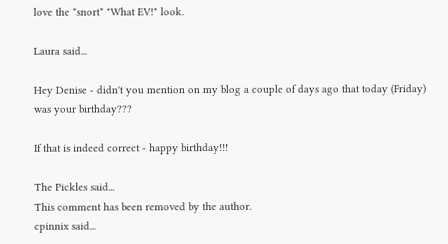love the *snort* "What EV!" look.

Laura said...

Hey Denise - didn't you mention on my blog a couple of days ago that today (Friday) was your birthday???

If that is indeed correct - happy birthday!!!

The Pickles said...
This comment has been removed by the author.
cpinnix said...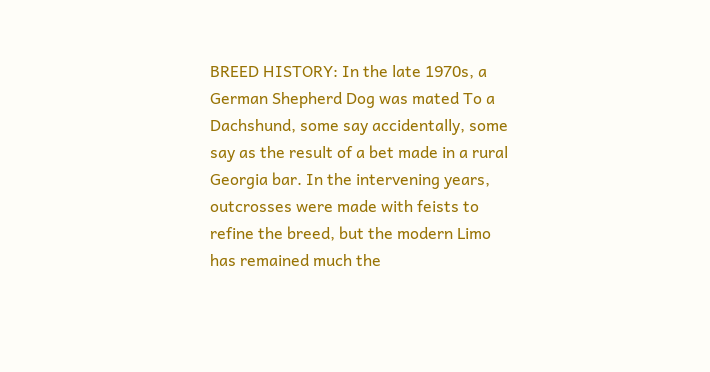BREED HISTORY: In the late 1970s, a German Shepherd Dog was mated To a Dachshund, some say accidentally, some say as the result of a bet made in a rural Georgia bar. In the intervening years, outcrosses were made with feists to refine the breed, but the modern Limo has remained much the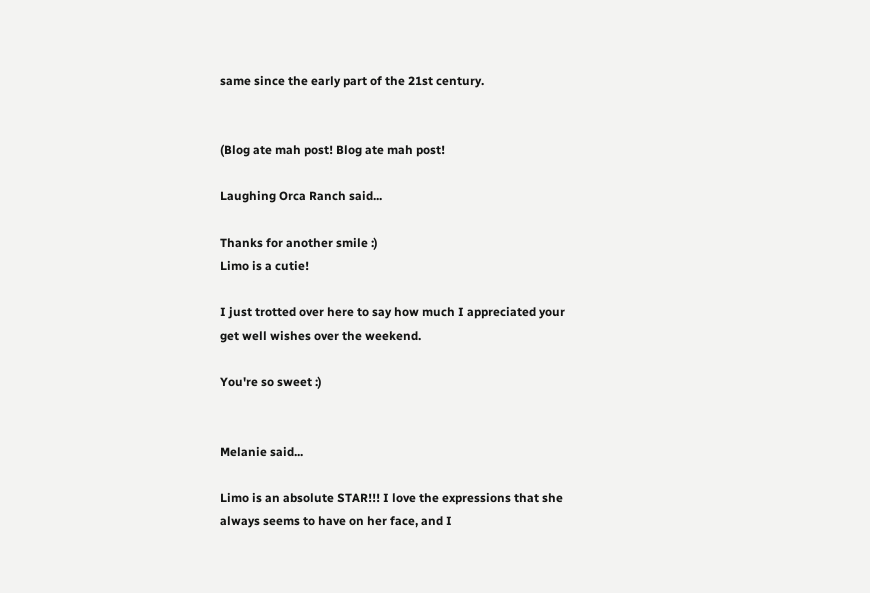same since the early part of the 21st century.


(Blog ate mah post! Blog ate mah post!

Laughing Orca Ranch said...

Thanks for another smile :)
Limo is a cutie!

I just trotted over here to say how much I appreciated your get well wishes over the weekend.

You're so sweet :)


Melanie said...

Limo is an absolute STAR!!! I love the expressions that she always seems to have on her face, and I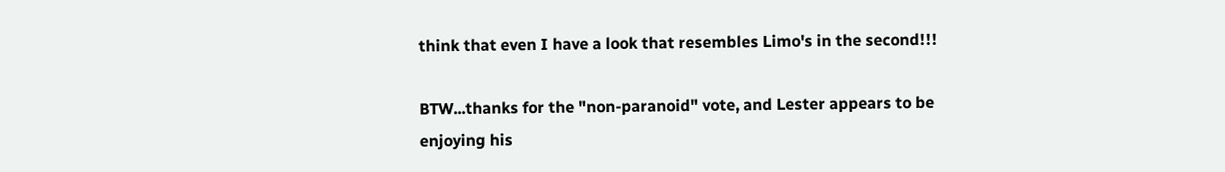think that even I have a look that resembles Limo's in the second!!!

BTW...thanks for the "non-paranoid" vote, and Lester appears to be enjoying his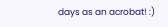days as an acrobat! :)